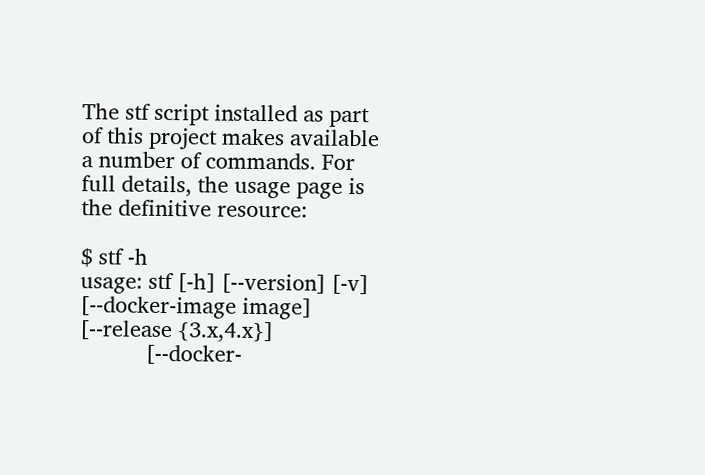The stf script installed as part of this project makes available a number of commands. For full details, the usage page is the definitive resource:

$ stf -h
usage: stf [-h] [--version] [-v] [--docker-image image] [--release {3.x,4.x}]
           [--docker-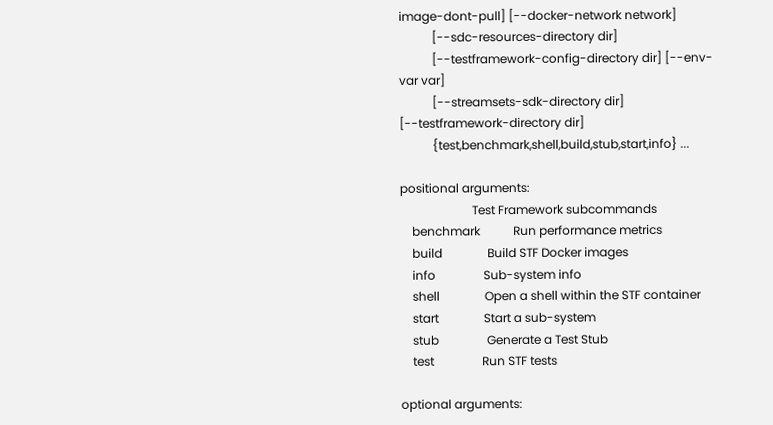image-dont-pull] [--docker-network network]
           [--sdc-resources-directory dir]
           [--testframework-config-directory dir] [--env-var var]
           [--streamsets-sdk-directory dir] [--testframework-directory dir]
           {test,benchmark,shell,build,stub,start,info} ...

positional arguments:
                        Test Framework subcommands
    benchmark           Run performance metrics
    build               Build STF Docker images
    info                Sub-system info
    shell               Open a shell within the STF container
    start               Start a sub-system
    stub                Generate a Test Stub
    test                Run STF tests

optional arguments: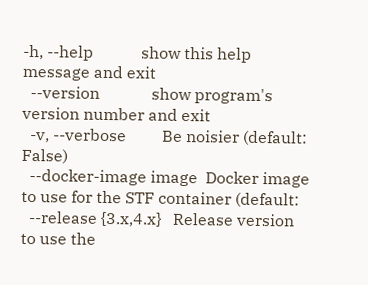-h, --help            show this help message and exit
  --version             show program's version number and exit
  -v, --verbose         Be noisier (default: False)
  --docker-image image  Docker image to use for the STF container (default:
  --release {3.x,4.x}   Release version to use the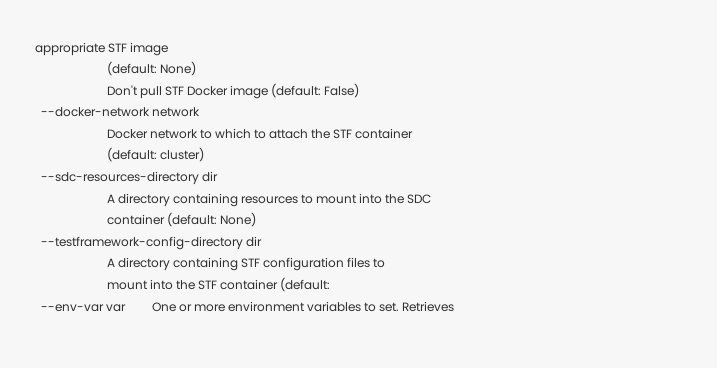appropriate STF image
                        (default: None)
                        Don't pull STF Docker image (default: False)
  --docker-network network
                        Docker network to which to attach the STF container
                        (default: cluster)
  --sdc-resources-directory dir
                        A directory containing resources to mount into the SDC
                        container (default: None)
  --testframework-config-directory dir
                        A directory containing STF configuration files to
                        mount into the STF container (default:
  --env-var var         One or more environment variables to set. Retrieves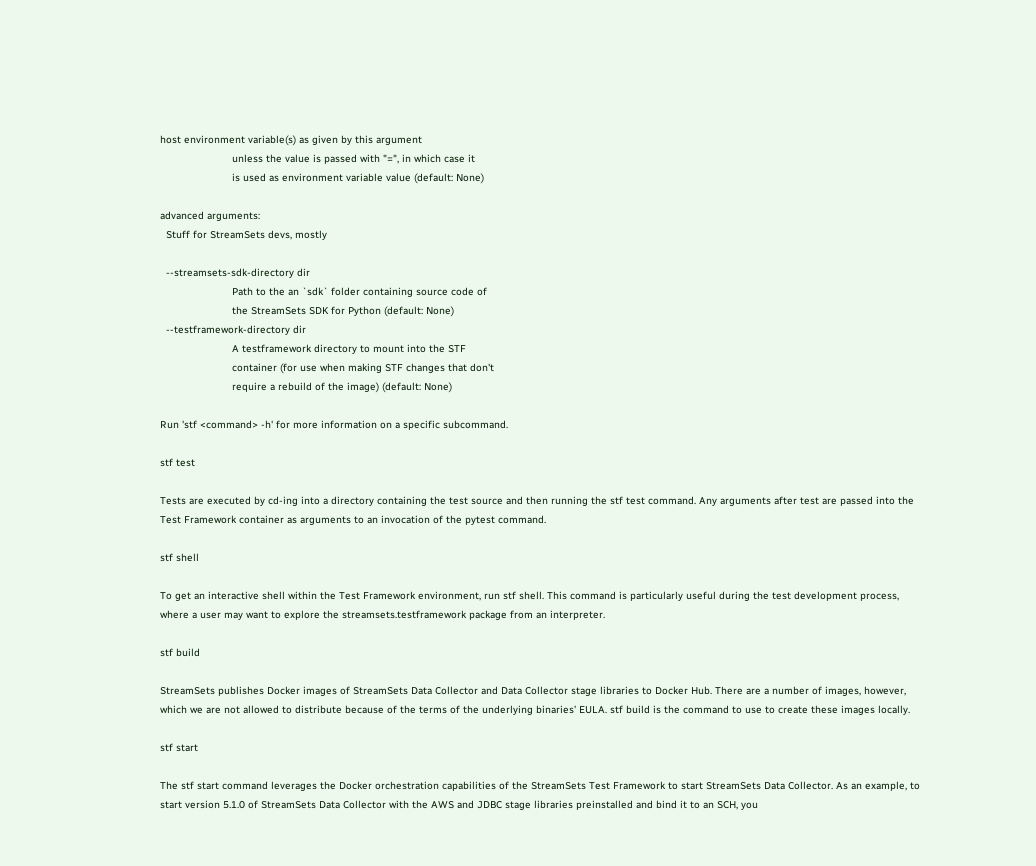host environment variable(s) as given by this argument
                        unless the value is passed with "=", in which case it
                        is used as environment variable value (default: None)

advanced arguments:
  Stuff for StreamSets devs, mostly

  --streamsets-sdk-directory dir
                        Path to the an `sdk` folder containing source code of
                        the StreamSets SDK for Python (default: None)
  --testframework-directory dir
                        A testframework directory to mount into the STF
                        container (for use when making STF changes that don't
                        require a rebuild of the image) (default: None)

Run 'stf <command> -h' for more information on a specific subcommand.

stf test

Tests are executed by cd-ing into a directory containing the test source and then running the stf test command. Any arguments after test are passed into the Test Framework container as arguments to an invocation of the pytest command.

stf shell

To get an interactive shell within the Test Framework environment, run stf shell. This command is particularly useful during the test development process, where a user may want to explore the streamsets.testframework package from an interpreter.

stf build

StreamSets publishes Docker images of StreamSets Data Collector and Data Collector stage libraries to Docker Hub. There are a number of images, however, which we are not allowed to distribute because of the terms of the underlying binaries’ EULA. stf build is the command to use to create these images locally.

stf start

The stf start command leverages the Docker orchestration capabilities of the StreamSets Test Framework to start StreamSets Data Collector. As an example, to start version 5.1.0 of StreamSets Data Collector with the AWS and JDBC stage libraries preinstalled and bind it to an SCH, you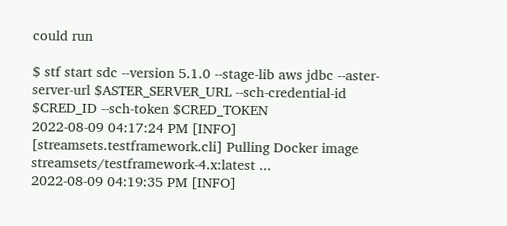could run

$ stf start sdc --version 5.1.0 --stage-lib aws jdbc --aster-server-url $ASTER_SERVER_URL --sch-credential-id $CRED_ID --sch-token $CRED_TOKEN
2022-08-09 04:17:24 PM [INFO] [streamsets.testframework.cli] Pulling Docker image streamsets/testframework-4.x:latest ...
2022-08-09 04:19:35 PM [INFO]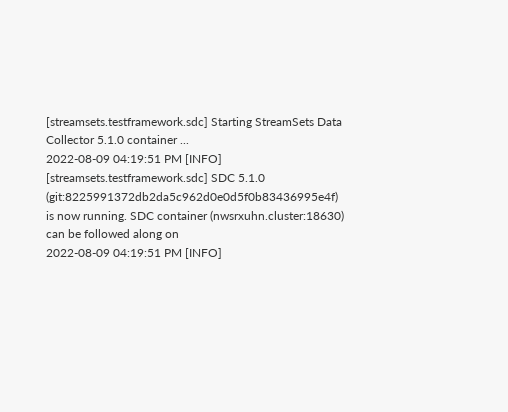[streamsets.testframework.sdc] Starting StreamSets Data Collector 5.1.0 container ...
2022-08-09 04:19:51 PM [INFO] [streamsets.testframework.sdc] SDC 5.1.0 (git:8225991372db2da5c962d0e0d5f0b83436995e4f) is now running. SDC container (nwsrxuhn.cluster:18630) can be followed along on
2022-08-09 04:19:51 PM [INFO]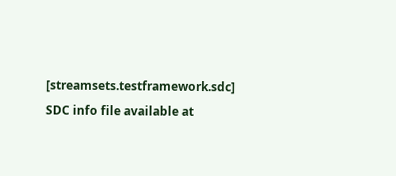[streamsets.testframework.sdc] SDC info file available at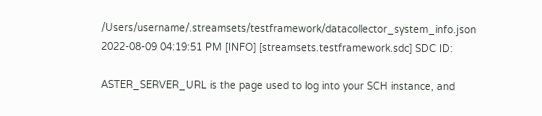/Users/username/.streamsets/testframework/datacollector_system_info.json
2022-08-09 04:19:51 PM [INFO] [streamsets.testframework.sdc] SDC ID:

ASTER_SERVER_URL is the page used to log into your SCH instance, and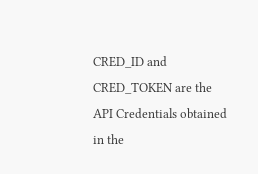CRED_ID and CRED_TOKEN are the API Credentials obtained in the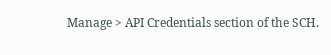Manage > API Credentials section of the SCH.